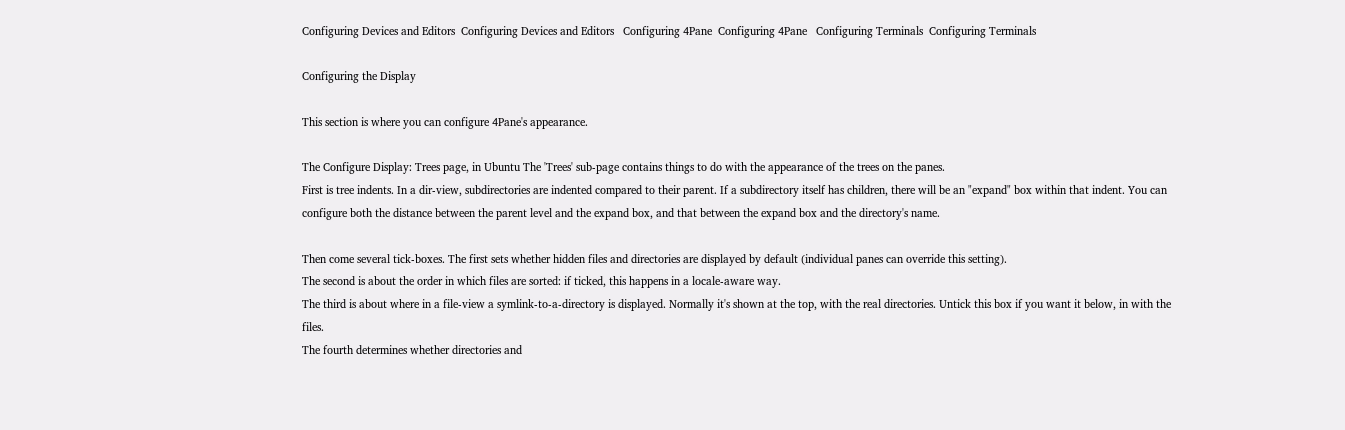Configuring Devices and Editors  Configuring Devices and Editors   Configuring 4Pane  Configuring 4Pane   Configuring Terminals  Configuring Terminals

Configuring the Display

This section is where you can configure 4Pane's appearance.

The Configure Display: Trees page, in Ubuntu The 'Trees' sub-page contains things to do with the appearance of the trees on the panes.
First is tree indents. In a dir-view, subdirectories are indented compared to their parent. If a subdirectory itself has children, there will be an "expand" box within that indent. You can configure both the distance between the parent level and the expand box, and that between the expand box and the directory's name.

Then come several tick-boxes. The first sets whether hidden files and directories are displayed by default (individual panes can override this setting).
The second is about the order in which files are sorted: if ticked, this happens in a locale-aware way.
The third is about where in a file-view a symlink-to-a-directory is displayed. Normally it's shown at the top, with the real directories. Untick this box if you want it below, in with the files.
The fourth determines whether directories and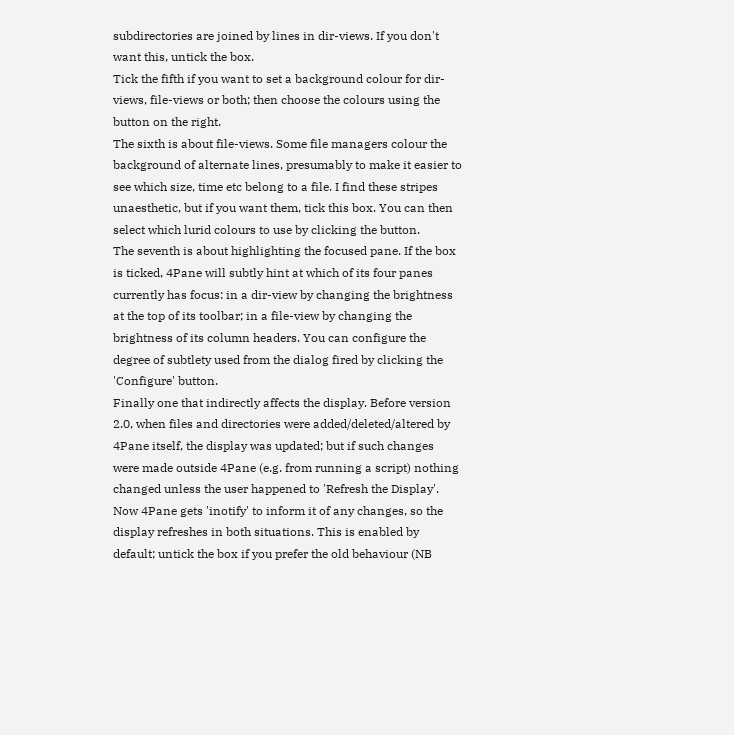subdirectories are joined by lines in dir-views. If you don't want this, untick the box.
Tick the fifth if you want to set a background colour for dir-views, file-views or both; then choose the colours using the button on the right.
The sixth is about file-views. Some file managers colour the background of alternate lines, presumably to make it easier to see which size, time etc belong to a file. I find these stripes unaesthetic, but if you want them, tick this box. You can then select which lurid colours to use by clicking the button.
The seventh is about highlighting the focused pane. If the box is ticked, 4Pane will subtly hint at which of its four panes currently has focus: in a dir-view by changing the brightness at the top of its toolbar; in a file-view by changing the brightness of its column headers. You can configure the degree of subtlety used from the dialog fired by clicking the 'Configure' button.
Finally one that indirectly affects the display. Before version 2.0, when files and directories were added/deleted/altered by 4Pane itself, the display was updated; but if such changes were made outside 4Pane (e.g. from running a script) nothing changed unless the user happened to 'Refresh the Display'. Now 4Pane gets 'inotify' to inform it of any changes, so the display refreshes in both situations. This is enabled by default; untick the box if you prefer the old behaviour (NB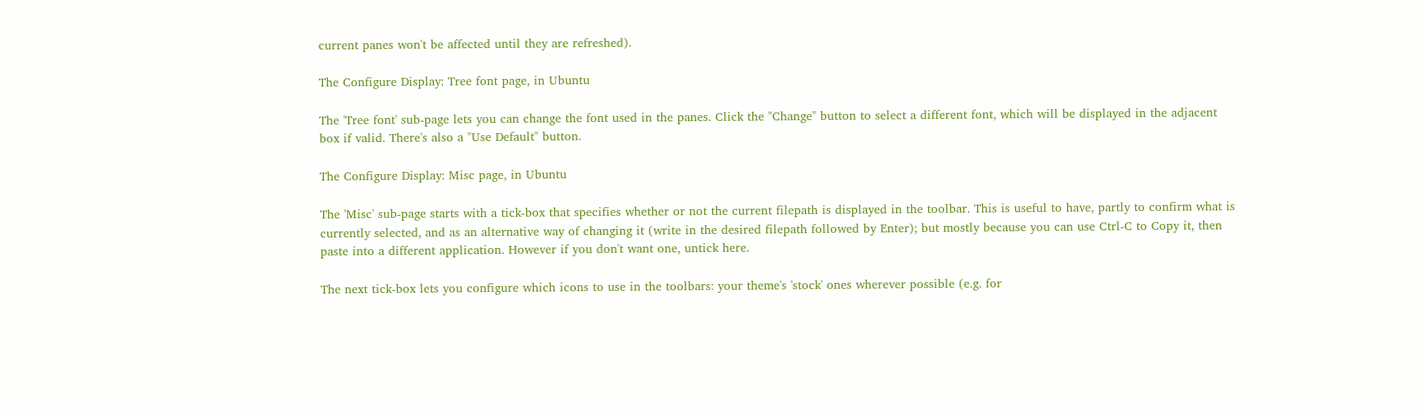current panes won't be affected until they are refreshed).

The Configure Display: Tree font page, in Ubuntu

The 'Tree font' sub-page lets you can change the font used in the panes. Click the "Change" button to select a different font, which will be displayed in the adjacent box if valid. There's also a "Use Default" button.

The Configure Display: Misc page, in Ubuntu

The 'Misc' sub-page starts with a tick-box that specifies whether or not the current filepath is displayed in the toolbar. This is useful to have, partly to confirm what is currently selected, and as an alternative way of changing it (write in the desired filepath followed by Enter); but mostly because you can use Ctrl-C to Copy it, then paste into a different application. However if you don't want one, untick here.

The next tick-box lets you configure which icons to use in the toolbars: your theme's 'stock' ones wherever possible (e.g. for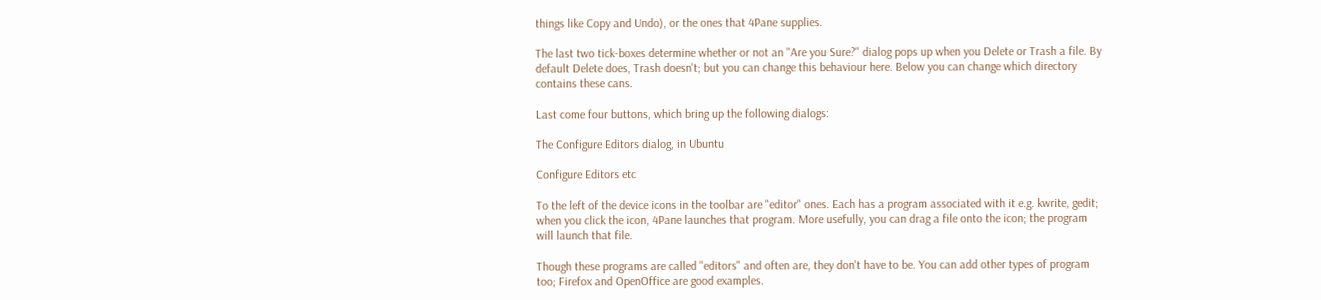things like Copy and Undo), or the ones that 4Pane supplies.

The last two tick-boxes determine whether or not an "Are you Sure?" dialog pops up when you Delete or Trash a file. By default Delete does, Trash doesn't; but you can change this behaviour here. Below you can change which directory contains these cans.

Last come four buttons, which bring up the following dialogs:

The Configure Editors dialog, in Ubuntu

Configure Editors etc

To the left of the device icons in the toolbar are "editor" ones. Each has a program associated with it e.g. kwrite, gedit; when you click the icon, 4Pane launches that program. More usefully, you can drag a file onto the icon; the program will launch that file.

Though these programs are called "editors" and often are, they don't have to be. You can add other types of program too; Firefox and OpenOffice are good examples.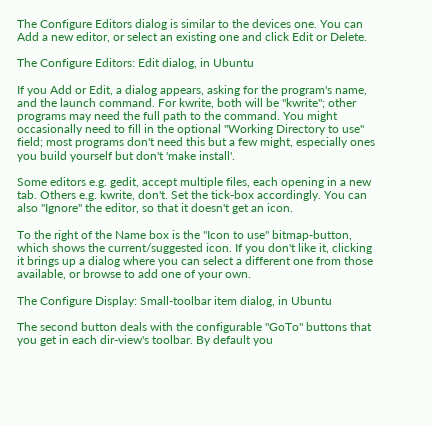The Configure Editors dialog is similar to the devices one. You can Add a new editor, or select an existing one and click Edit or Delete.

The Configure Editors: Edit dialog, in Ubuntu

If you Add or Edit, a dialog appears, asking for the program's name, and the launch command. For kwrite, both will be "kwrite"; other programs may need the full path to the command. You might occasionally need to fill in the optional "Working Directory to use" field; most programs don't need this but a few might, especially ones you build yourself but don't 'make install'.

Some editors e.g. gedit, accept multiple files, each opening in a new tab. Others e.g. kwrite, don't. Set the tick-box accordingly. You can also "Ignore" the editor, so that it doesn't get an icon.

To the right of the Name box is the "Icon to use" bitmap-button, which shows the current/suggested icon. If you don't like it, clicking it brings up a dialog where you can select a different one from those available, or browse to add one of your own.

The Configure Display: Small-toolbar item dialog, in Ubuntu

The second button deals with the configurable "GoTo" buttons that you get in each dir-view's toolbar. By default you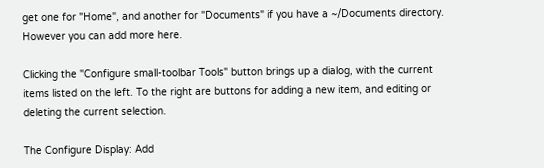get one for "Home", and another for "Documents" if you have a ~/Documents directory. However you can add more here.

Clicking the "Configure small-toolbar Tools" button brings up a dialog, with the current items listed on the left. To the right are buttons for adding a new item, and editing or deleting the current selection.

The Configure Display: Add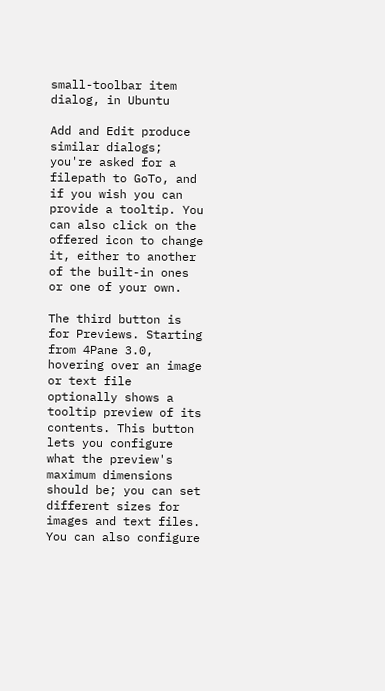small-toolbar item dialog, in Ubuntu

Add and Edit produce similar dialogs; you're asked for a filepath to GoTo, and if you wish you can provide a tooltip. You can also click on the offered icon to change it, either to another of the built-in ones or one of your own.

The third button is for Previews. Starting from 4Pane 3.0, hovering over an image or text file optionally shows a tooltip preview of its contents. This button lets you configure what the preview's maximum dimensions should be; you can set different sizes for images and text files. You can also configure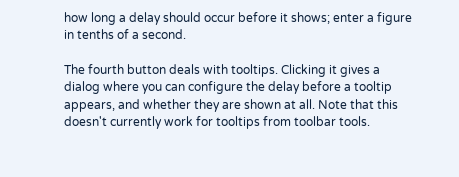how long a delay should occur before it shows; enter a figure in tenths of a second.

The fourth button deals with tooltips. Clicking it gives a dialog where you can configure the delay before a tooltip appears, and whether they are shown at all. Note that this doesn't currently work for tooltips from toolbar tools.